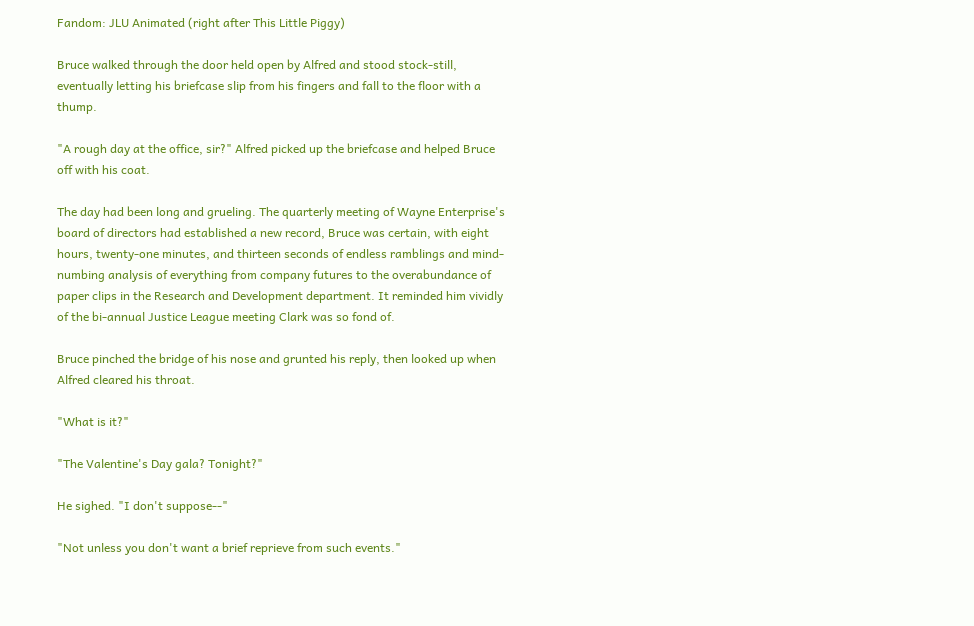Fandom: JLU Animated (right after This Little Piggy)

Bruce walked through the door held open by Alfred and stood stock-still, eventually letting his briefcase slip from his fingers and fall to the floor with a thump.

"A rough day at the office, sir?" Alfred picked up the briefcase and helped Bruce off with his coat.

The day had been long and grueling. The quarterly meeting of Wayne Enterprise's board of directors had established a new record, Bruce was certain, with eight hours, twenty-one minutes, and thirteen seconds of endless ramblings and mind-numbing analysis of everything from company futures to the overabundance of paper clips in the Research and Development department. It reminded him vividly of the bi-annual Justice League meeting Clark was so fond of.

Bruce pinched the bridge of his nose and grunted his reply, then looked up when Alfred cleared his throat.

"What is it?"

"The Valentine's Day gala? Tonight?"

He sighed. "I don't suppose--"

"Not unless you don't want a brief reprieve from such events."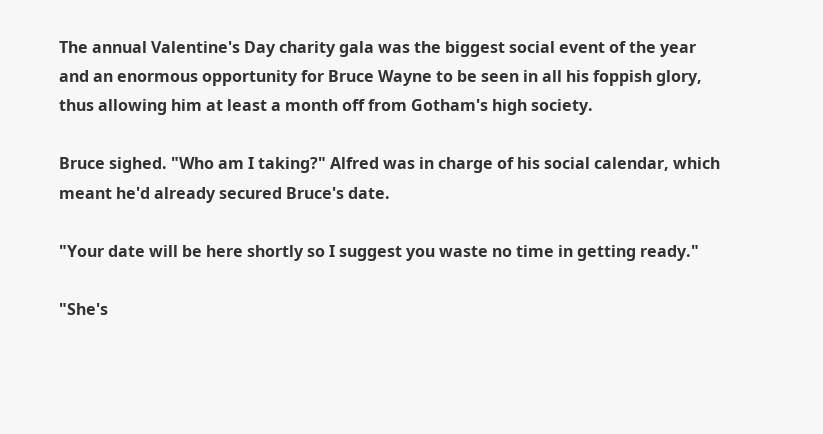The annual Valentine's Day charity gala was the biggest social event of the year and an enormous opportunity for Bruce Wayne to be seen in all his foppish glory, thus allowing him at least a month off from Gotham's high society.

Bruce sighed. "Who am I taking?" Alfred was in charge of his social calendar, which meant he'd already secured Bruce's date.

"Your date will be here shortly so I suggest you waste no time in getting ready."

"She's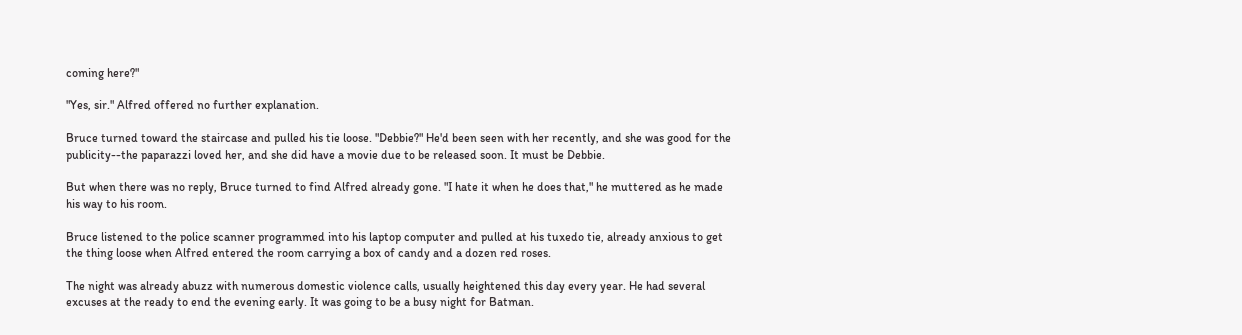coming here?"

"Yes, sir." Alfred offered no further explanation.

Bruce turned toward the staircase and pulled his tie loose. "Debbie?" He'd been seen with her recently, and she was good for the publicity--the paparazzi loved her, and she did have a movie due to be released soon. It must be Debbie.

But when there was no reply, Bruce turned to find Alfred already gone. "I hate it when he does that," he muttered as he made his way to his room.

Bruce listened to the police scanner programmed into his laptop computer and pulled at his tuxedo tie, already anxious to get the thing loose when Alfred entered the room carrying a box of candy and a dozen red roses.

The night was already abuzz with numerous domestic violence calls, usually heightened this day every year. He had several excuses at the ready to end the evening early. It was going to be a busy night for Batman.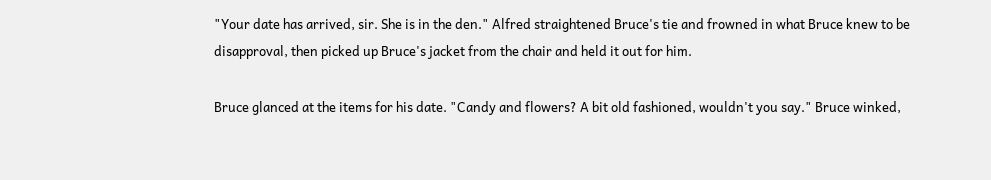"Your date has arrived, sir. She is in the den." Alfred straightened Bruce's tie and frowned in what Bruce knew to be disapproval, then picked up Bruce's jacket from the chair and held it out for him.

Bruce glanced at the items for his date. "Candy and flowers? A bit old fashioned, wouldn't you say." Bruce winked,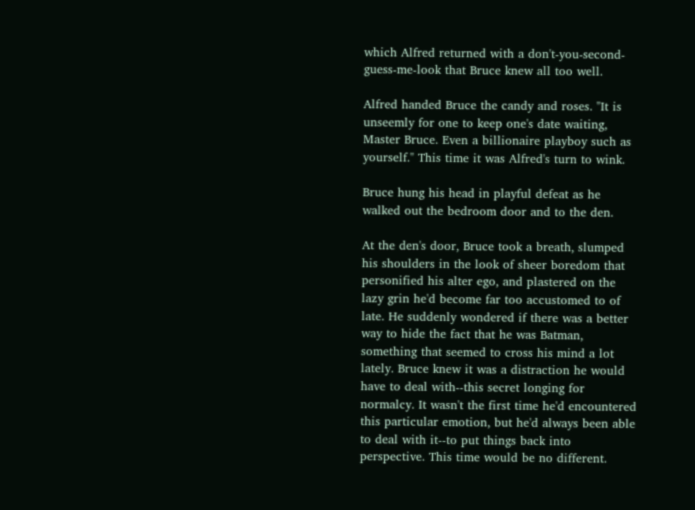which Alfred returned with a don't-you-second-guess-me-look that Bruce knew all too well.

Alfred handed Bruce the candy and roses. "It is unseemly for one to keep one's date waiting, Master Bruce. Even a billionaire playboy such as yourself." This time it was Alfred's turn to wink.

Bruce hung his head in playful defeat as he walked out the bedroom door and to the den.

At the den's door, Bruce took a breath, slumped his shoulders in the look of sheer boredom that personified his alter ego, and plastered on the lazy grin he'd become far too accustomed to of late. He suddenly wondered if there was a better way to hide the fact that he was Batman, something that seemed to cross his mind a lot lately. Bruce knew it was a distraction he would have to deal with--this secret longing for normalcy. It wasn't the first time he'd encountered this particular emotion, but he'd always been able to deal with it--to put things back into perspective. This time would be no different.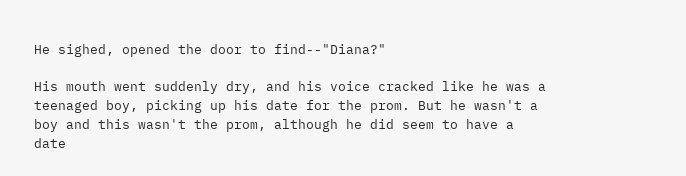He sighed, opened the door to find--"Diana?"

His mouth went suddenly dry, and his voice cracked like he was a teenaged boy, picking up his date for the prom. But he wasn't a boy and this wasn't the prom, although he did seem to have a date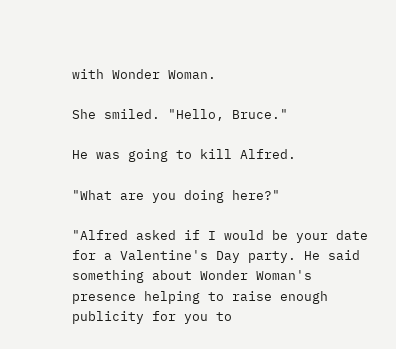with Wonder Woman.

She smiled. "Hello, Bruce."

He was going to kill Alfred.

"What are you doing here?"

"Alfred asked if I would be your date for a Valentine's Day party. He said something about Wonder Woman's presence helping to raise enough publicity for you to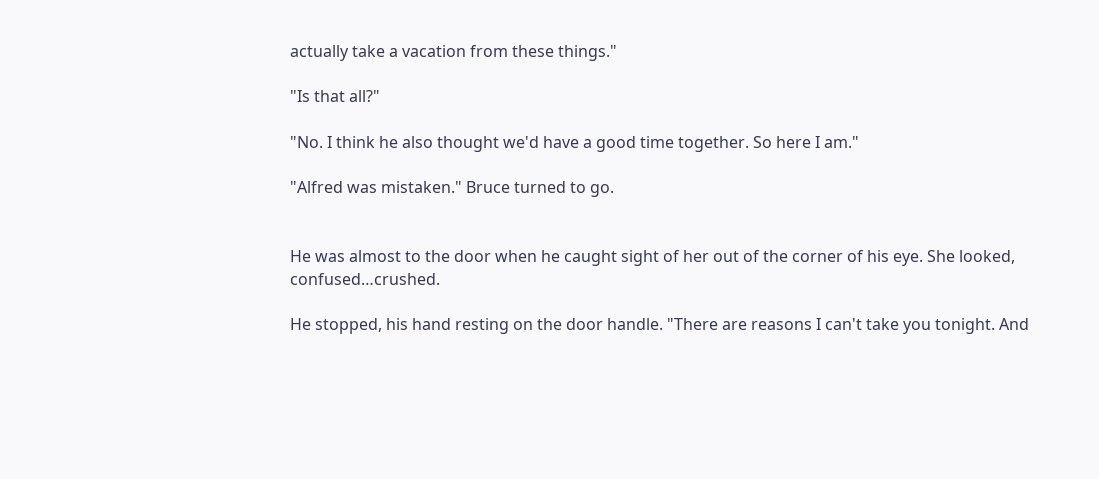actually take a vacation from these things."

"Is that all?"

"No. I think he also thought we'd have a good time together. So here I am."

"Alfred was mistaken." Bruce turned to go.


He was almost to the door when he caught sight of her out of the corner of his eye. She looked, confused…crushed.

He stopped, his hand resting on the door handle. "There are reasons I can't take you tonight. And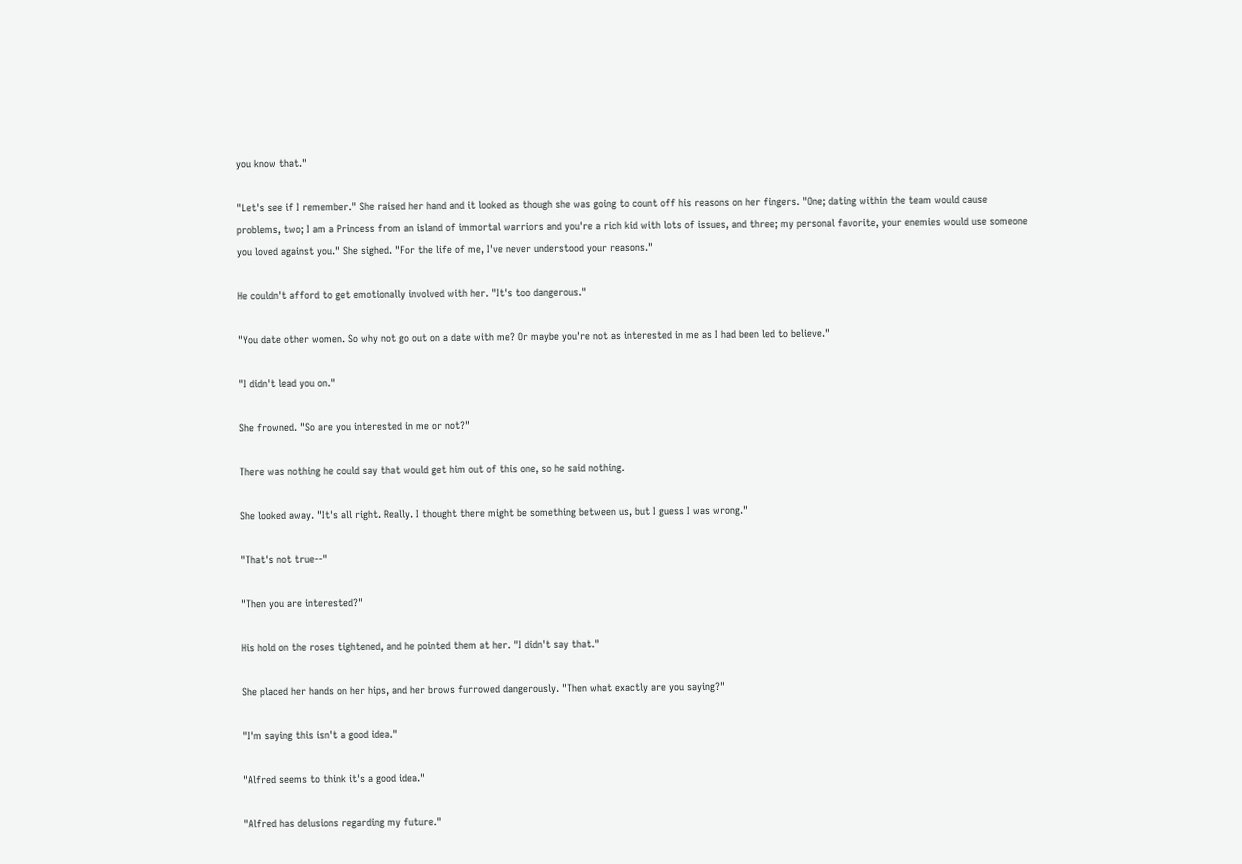you know that."

"Let's see if I remember." She raised her hand and it looked as though she was going to count off his reasons on her fingers. "One; dating within the team would cause problems, two; I am a Princess from an island of immortal warriors and you're a rich kid with lots of issues, and three; my personal favorite, your enemies would use someone you loved against you." She sighed. "For the life of me, I've never understood your reasons."

He couldn't afford to get emotionally involved with her. "It's too dangerous."

"You date other women. So why not go out on a date with me? Or maybe you're not as interested in me as I had been led to believe."

"I didn't lead you on."

She frowned. "So are you interested in me or not?"

There was nothing he could say that would get him out of this one, so he said nothing.

She looked away. "It's all right. Really. I thought there might be something between us, but I guess I was wrong."

"That's not true--"

"Then you are interested?"

His hold on the roses tightened, and he pointed them at her. "I didn't say that."

She placed her hands on her hips, and her brows furrowed dangerously. "Then what exactly are you saying?"

"I'm saying this isn't a good idea."

"Alfred seems to think it's a good idea."

"Alfred has delusions regarding my future."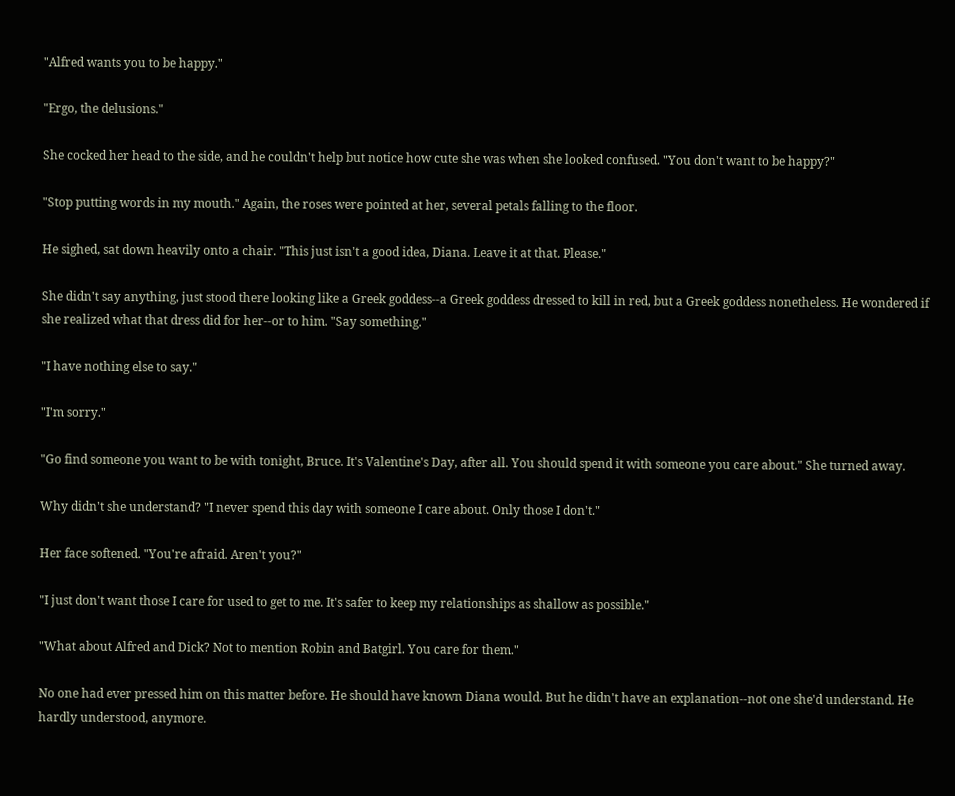"Alfred wants you to be happy."

"Ergo, the delusions."

She cocked her head to the side, and he couldn't help but notice how cute she was when she looked confused. "You don't want to be happy?"

"Stop putting words in my mouth." Again, the roses were pointed at her, several petals falling to the floor.

He sighed, sat down heavily onto a chair. "This just isn't a good idea, Diana. Leave it at that. Please."

She didn't say anything, just stood there looking like a Greek goddess--a Greek goddess dressed to kill in red, but a Greek goddess nonetheless. He wondered if she realized what that dress did for her--or to him. "Say something."

"I have nothing else to say."

"I'm sorry."

"Go find someone you want to be with tonight, Bruce. It's Valentine's Day, after all. You should spend it with someone you care about." She turned away.

Why didn't she understand? "I never spend this day with someone I care about. Only those I don't."

Her face softened. "You're afraid. Aren't you?"

"I just don't want those I care for used to get to me. It's safer to keep my relationships as shallow as possible."

"What about Alfred and Dick? Not to mention Robin and Batgirl. You care for them."

No one had ever pressed him on this matter before. He should have known Diana would. But he didn't have an explanation--not one she'd understand. He hardly understood, anymore.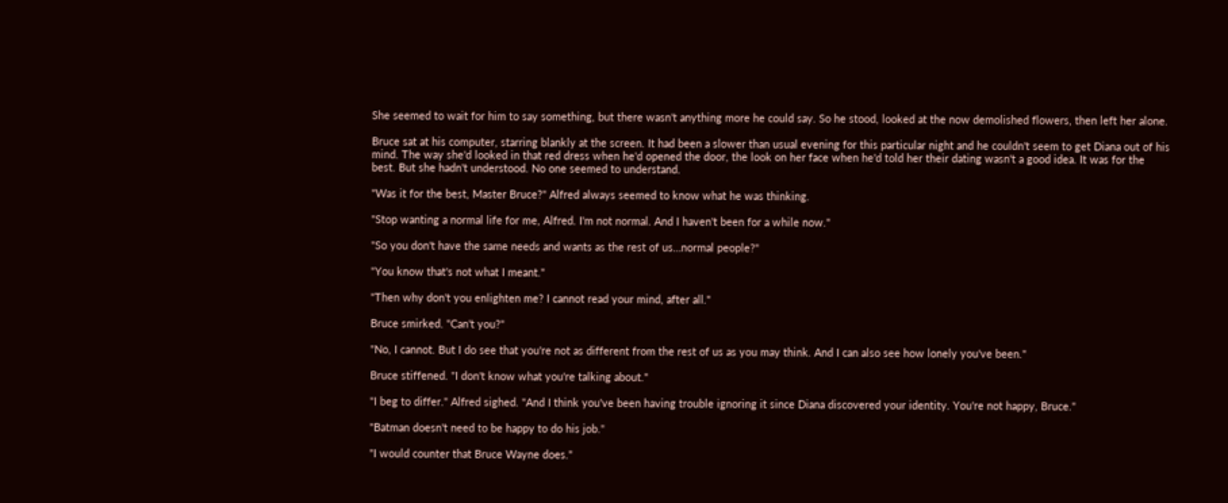She seemed to wait for him to say something, but there wasn't anything more he could say. So he stood, looked at the now demolished flowers, then left her alone.

Bruce sat at his computer, starring blankly at the screen. It had been a slower than usual evening for this particular night and he couldn't seem to get Diana out of his mind. The way she'd looked in that red dress when he'd opened the door, the look on her face when he'd told her their dating wasn't a good idea. It was for the best. But she hadn't understood. No one seemed to understand.

"Was it for the best, Master Bruce?" Alfred always seemed to know what he was thinking.

"Stop wanting a normal life for me, Alfred. I'm not normal. And I haven't been for a while now."

"So you don't have the same needs and wants as the rest of us…normal people?"

"You know that's not what I meant."

"Then why don't you enlighten me? I cannot read your mind, after all."

Bruce smirked. "Can't you?"

"No, I cannot. But I do see that you're not as different from the rest of us as you may think. And I can also see how lonely you've been."

Bruce stiffened. "I don't know what you're talking about."

"I beg to differ." Alfred sighed. "And I think you've been having trouble ignoring it since Diana discovered your identity. You're not happy, Bruce."

"Batman doesn't need to be happy to do his job."

"I would counter that Bruce Wayne does."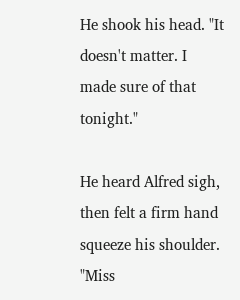He shook his head. "It doesn't matter. I made sure of that tonight."

He heard Alfred sigh, then felt a firm hand squeeze his shoulder. "Miss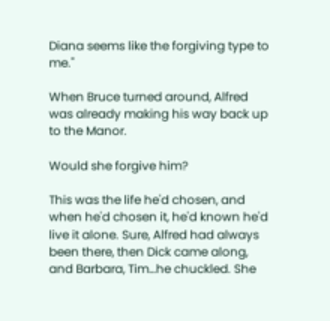Diana seems like the forgiving type to me."

When Bruce turned around, Alfred was already making his way back up to the Manor.

Would she forgive him?

This was the life he'd chosen, and when he'd chosen it, he'd known he'd live it alone. Sure, Alfred had always been there, then Dick came along, and Barbara, Tim…he chuckled. She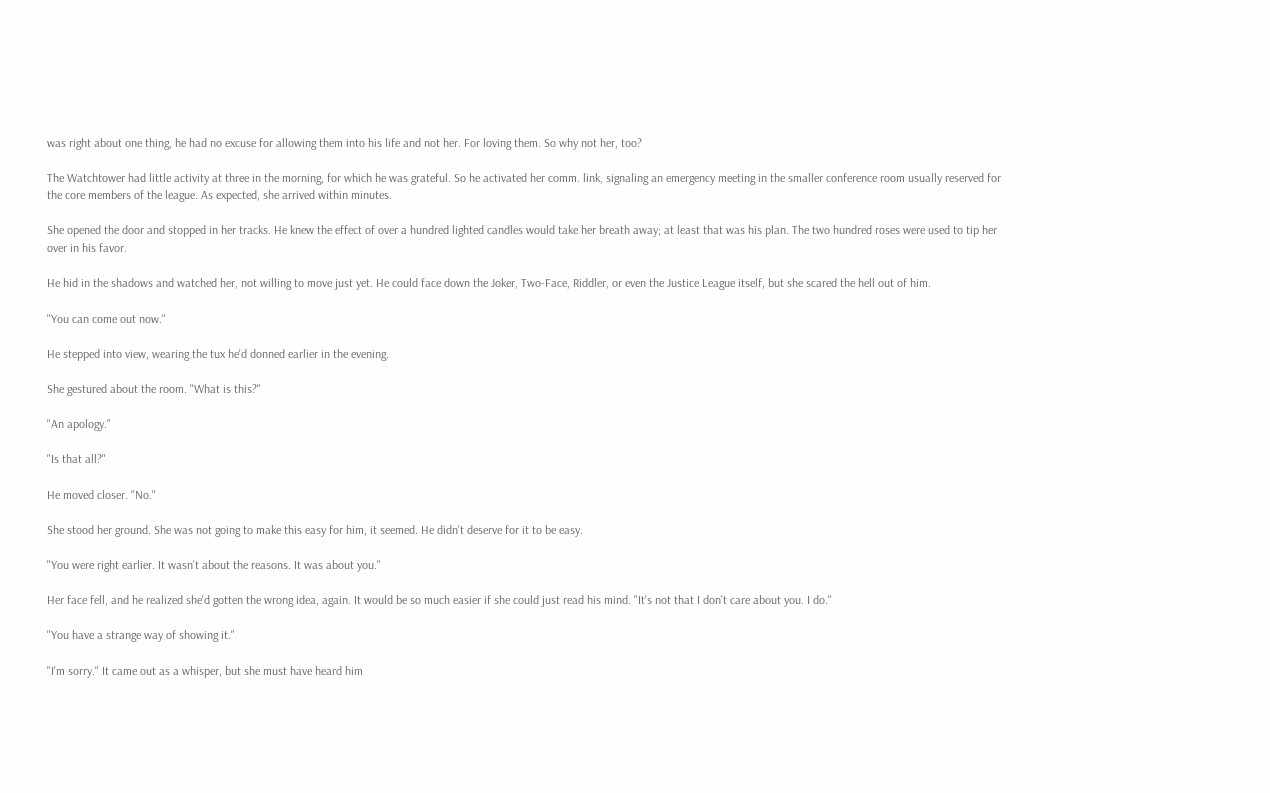was right about one thing, he had no excuse for allowing them into his life and not her. For loving them. So why not her, too?

The Watchtower had little activity at three in the morning, for which he was grateful. So he activated her comm. link, signaling an emergency meeting in the smaller conference room usually reserved for the core members of the league. As expected, she arrived within minutes.

She opened the door and stopped in her tracks. He knew the effect of over a hundred lighted candles would take her breath away; at least that was his plan. The two hundred roses were used to tip her over in his favor.

He hid in the shadows and watched her, not willing to move just yet. He could face down the Joker, Two-Face, Riddler, or even the Justice League itself, but she scared the hell out of him.

"You can come out now."

He stepped into view, wearing the tux he'd donned earlier in the evening.

She gestured about the room. "What is this?"

"An apology."

"Is that all?"

He moved closer. "No."

She stood her ground. She was not going to make this easy for him, it seemed. He didn't deserve for it to be easy.

"You were right earlier. It wasn't about the reasons. It was about you."

Her face fell, and he realized she'd gotten the wrong idea, again. It would be so much easier if she could just read his mind. "It's not that I don't care about you. I do."

"You have a strange way of showing it."

"I'm sorry." It came out as a whisper, but she must have heard him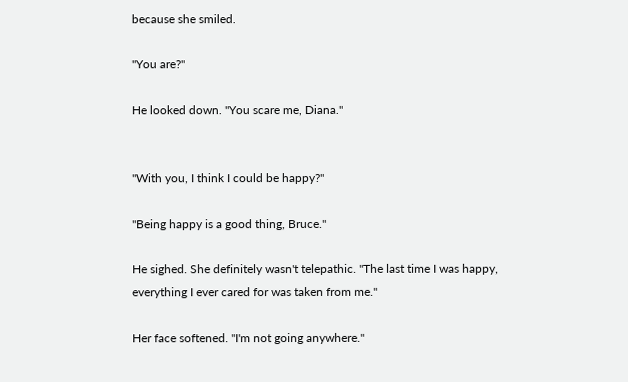because she smiled.

"You are?"

He looked down. "You scare me, Diana."


"With you, I think I could be happy?"

"Being happy is a good thing, Bruce."

He sighed. She definitely wasn't telepathic. "The last time I was happy, everything I ever cared for was taken from me."

Her face softened. "I'm not going anywhere."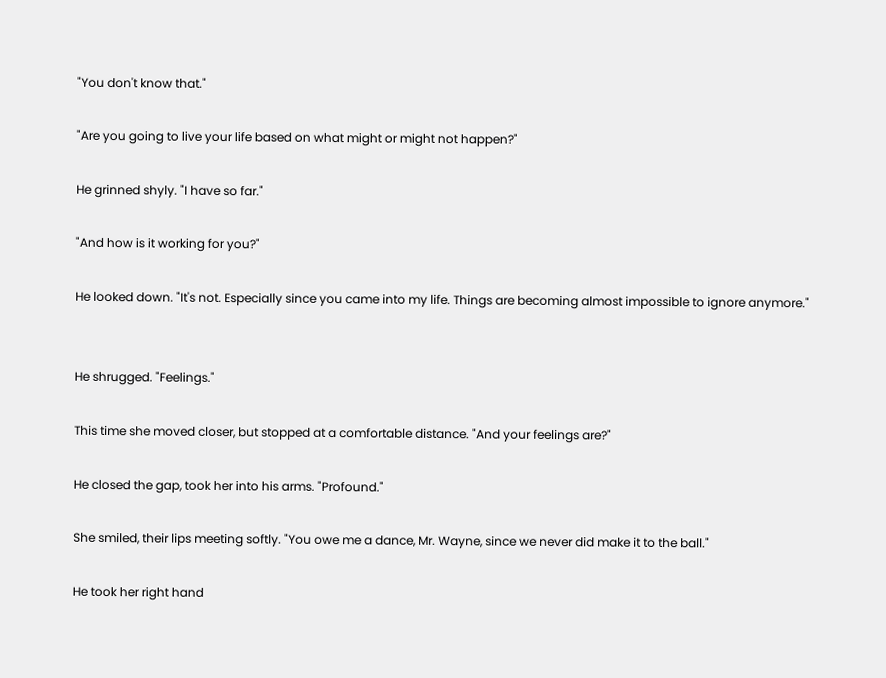"You don't know that."

"Are you going to live your life based on what might or might not happen?"

He grinned shyly. "I have so far."

"And how is it working for you?"

He looked down. "It's not. Especially since you came into my life. Things are becoming almost impossible to ignore anymore."


He shrugged. "Feelings."

This time she moved closer, but stopped at a comfortable distance. "And your feelings are?"

He closed the gap, took her into his arms. "Profound."

She smiled, their lips meeting softly. "You owe me a dance, Mr. Wayne, since we never did make it to the ball."

He took her right hand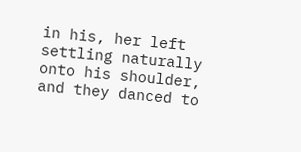in his, her left settling naturally onto his shoulder, and they danced to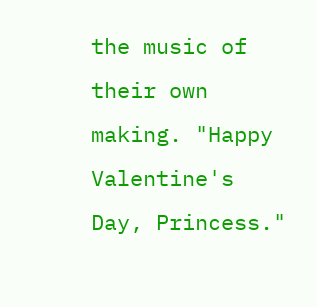the music of their own making. "Happy Valentine's Day, Princess."